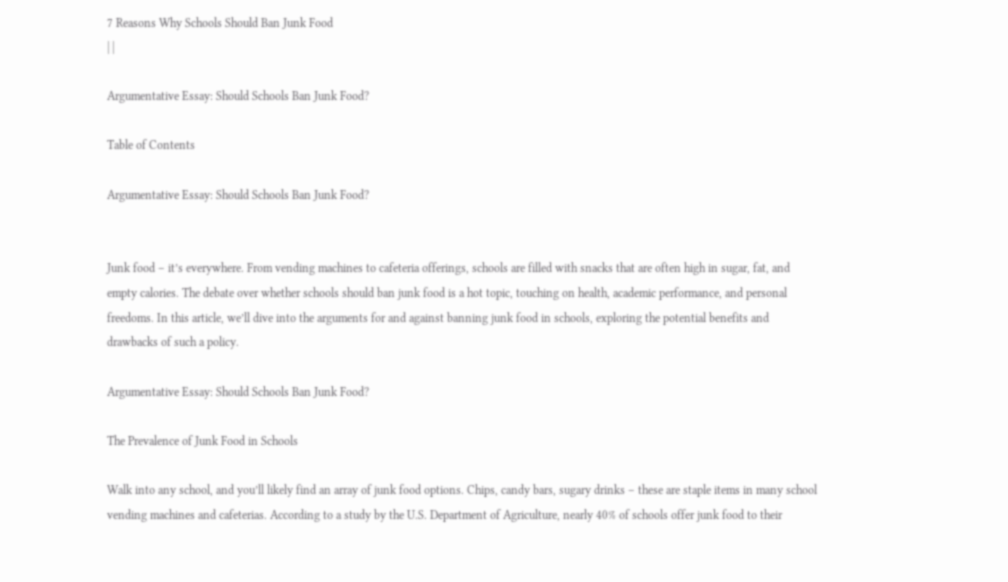7 Reasons Why Schools Should Ban Junk Food
| |

Argumentative Essay: Should Schools Ban Junk Food?

Table of Contents

Argumentative Essay: Should Schools Ban Junk Food?


Junk food – it’s everywhere. From vending machines to cafeteria offerings, schools are filled with snacks that are often high in sugar, fat, and empty calories. The debate over whether schools should ban junk food is a hot topic, touching on health, academic performance, and personal freedoms. In this article, we’ll dive into the arguments for and against banning junk food in schools, exploring the potential benefits and drawbacks of such a policy.

Argumentative Essay: Should Schools Ban Junk Food?

The Prevalence of Junk Food in Schools

Walk into any school, and you’ll likely find an array of junk food options. Chips, candy bars, sugary drinks – these are staple items in many school vending machines and cafeterias. According to a study by the U.S. Department of Agriculture, nearly 40% of schools offer junk food to their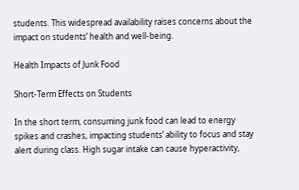students. This widespread availability raises concerns about the impact on students’ health and well-being.

Health Impacts of Junk Food

Short-Term Effects on Students

In the short term, consuming junk food can lead to energy spikes and crashes, impacting students’ ability to focus and stay alert during class. High sugar intake can cause hyperactivity,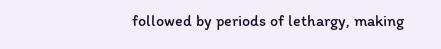followed by periods of lethargy, making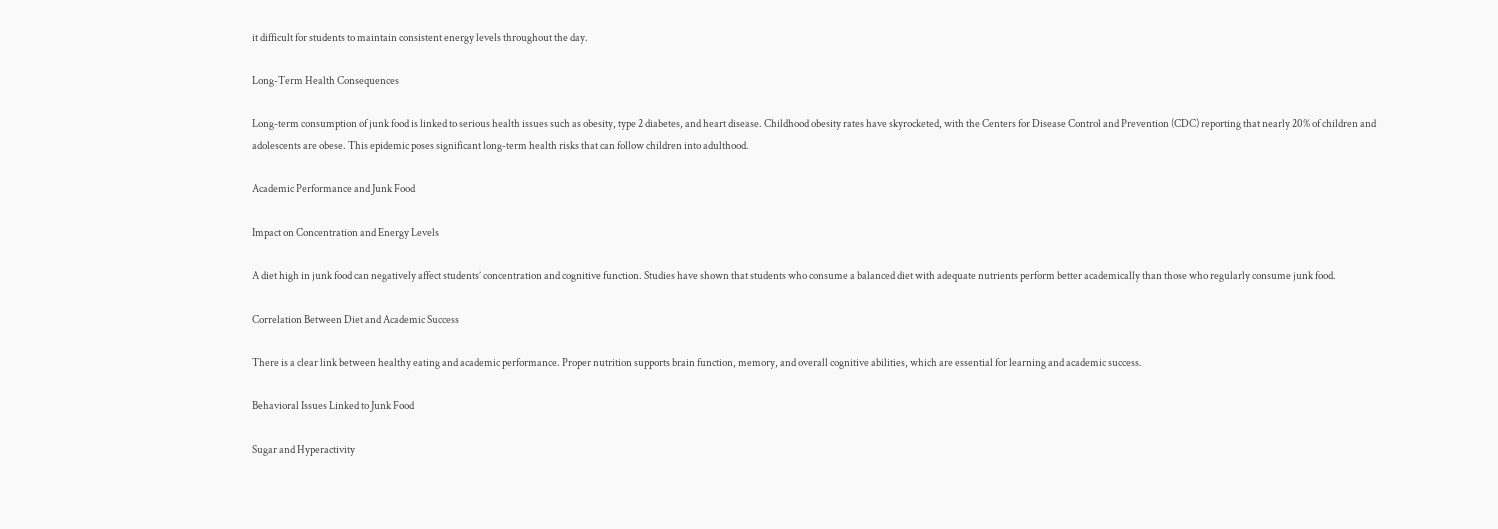it difficult for students to maintain consistent energy levels throughout the day.

Long-Term Health Consequences

Long-term consumption of junk food is linked to serious health issues such as obesity, type 2 diabetes, and heart disease. Childhood obesity rates have skyrocketed, with the Centers for Disease Control and Prevention (CDC) reporting that nearly 20% of children and adolescents are obese. This epidemic poses significant long-term health risks that can follow children into adulthood.

Academic Performance and Junk Food

Impact on Concentration and Energy Levels

A diet high in junk food can negatively affect students’ concentration and cognitive function. Studies have shown that students who consume a balanced diet with adequate nutrients perform better academically than those who regularly consume junk food.

Correlation Between Diet and Academic Success

There is a clear link between healthy eating and academic performance. Proper nutrition supports brain function, memory, and overall cognitive abilities, which are essential for learning and academic success.

Behavioral Issues Linked to Junk Food

Sugar and Hyperactivity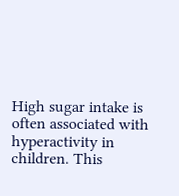High sugar intake is often associated with hyperactivity in children. This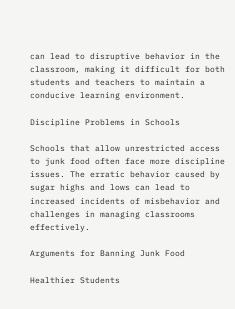can lead to disruptive behavior in the classroom, making it difficult for both students and teachers to maintain a conducive learning environment.

Discipline Problems in Schools

Schools that allow unrestricted access to junk food often face more discipline issues. The erratic behavior caused by sugar highs and lows can lead to increased incidents of misbehavior and challenges in managing classrooms effectively.

Arguments for Banning Junk Food

Healthier Students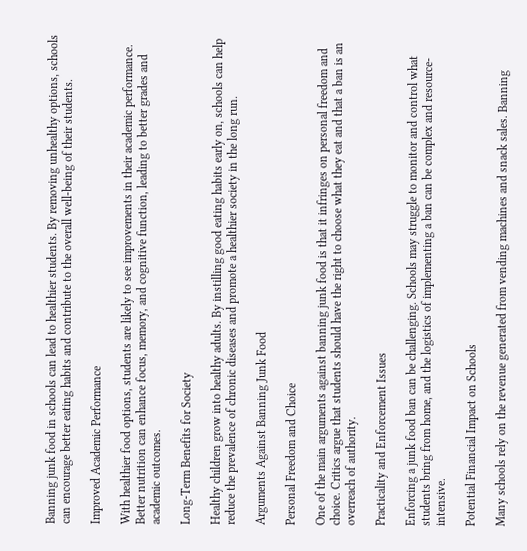Banning junk food in schools can lead to healthier students. By removing unhealthy options, schools can encourage better eating habits and contribute to the overall well-being of their students.

Improved Academic Performance

With healthier food options, students are likely to see improvements in their academic performance. Better nutrition can enhance focus, memory, and cognitive function, leading to better grades and academic outcomes.

Long-Term Benefits for Society

Healthy children grow into healthy adults. By instilling good eating habits early on, schools can help reduce the prevalence of chronic diseases and promote a healthier society in the long run.

Arguments Against Banning Junk Food

Personal Freedom and Choice

One of the main arguments against banning junk food is that it infringes on personal freedom and choice. Critics argue that students should have the right to choose what they eat and that a ban is an overreach of authority.

Practicality and Enforcement Issues

Enforcing a junk food ban can be challenging. Schools may struggle to monitor and control what students bring from home, and the logistics of implementing a ban can be complex and resource-intensive.

Potential Financial Impact on Schools

Many schools rely on the revenue generated from vending machines and snack sales. Banning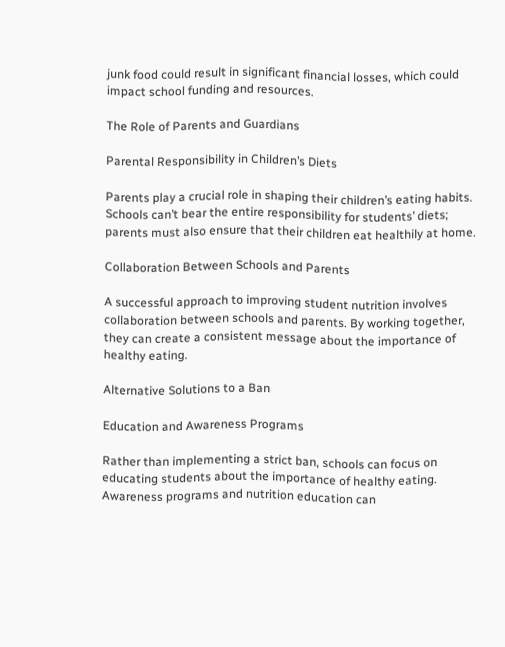junk food could result in significant financial losses, which could impact school funding and resources.

The Role of Parents and Guardians

Parental Responsibility in Children’s Diets

Parents play a crucial role in shaping their children’s eating habits. Schools can’t bear the entire responsibility for students’ diets; parents must also ensure that their children eat healthily at home.

Collaboration Between Schools and Parents

A successful approach to improving student nutrition involves collaboration between schools and parents. By working together, they can create a consistent message about the importance of healthy eating.

Alternative Solutions to a Ban

Education and Awareness Programs

Rather than implementing a strict ban, schools can focus on educating students about the importance of healthy eating. Awareness programs and nutrition education can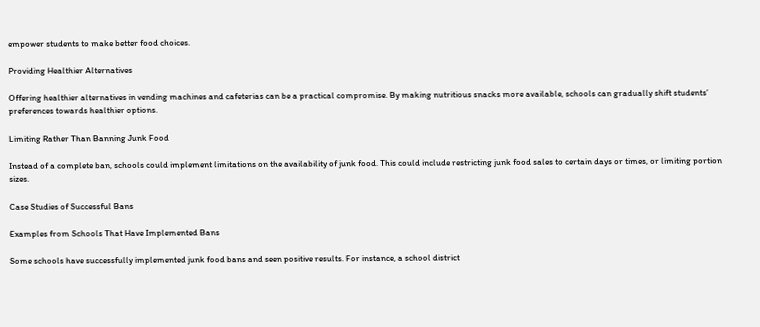empower students to make better food choices.

Providing Healthier Alternatives

Offering healthier alternatives in vending machines and cafeterias can be a practical compromise. By making nutritious snacks more available, schools can gradually shift students’ preferences towards healthier options.

Limiting Rather Than Banning Junk Food

Instead of a complete ban, schools could implement limitations on the availability of junk food. This could include restricting junk food sales to certain days or times, or limiting portion sizes.

Case Studies of Successful Bans

Examples from Schools That Have Implemented Bans

Some schools have successfully implemented junk food bans and seen positive results. For instance, a school district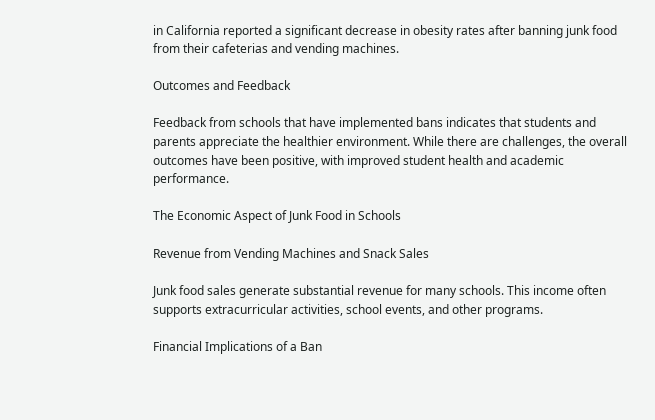in California reported a significant decrease in obesity rates after banning junk food from their cafeterias and vending machines.

Outcomes and Feedback

Feedback from schools that have implemented bans indicates that students and parents appreciate the healthier environment. While there are challenges, the overall outcomes have been positive, with improved student health and academic performance.

The Economic Aspect of Junk Food in Schools

Revenue from Vending Machines and Snack Sales

Junk food sales generate substantial revenue for many schools. This income often supports extracurricular activities, school events, and other programs.

Financial Implications of a Ban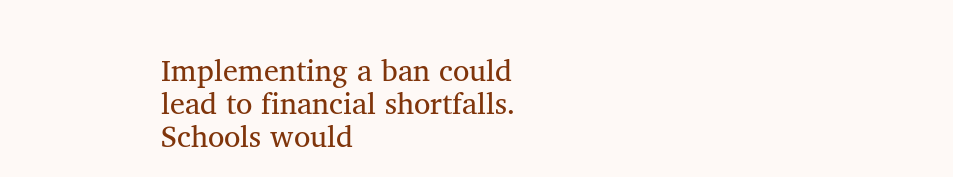Implementing a ban could lead to financial shortfalls. Schools would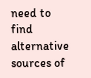need to find alternative sources of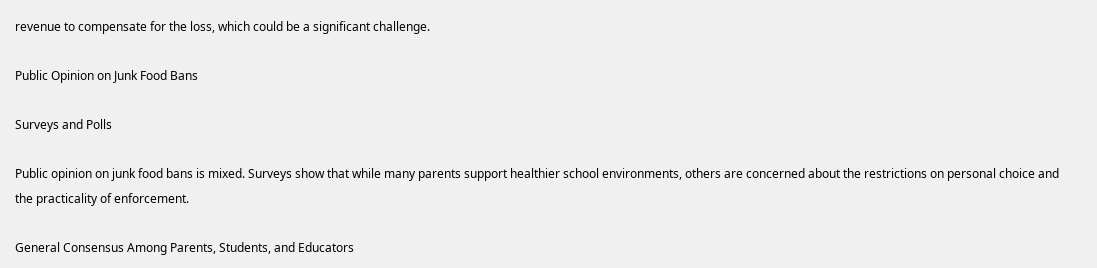revenue to compensate for the loss, which could be a significant challenge.

Public Opinion on Junk Food Bans

Surveys and Polls

Public opinion on junk food bans is mixed. Surveys show that while many parents support healthier school environments, others are concerned about the restrictions on personal choice and the practicality of enforcement.

General Consensus Among Parents, Students, and Educators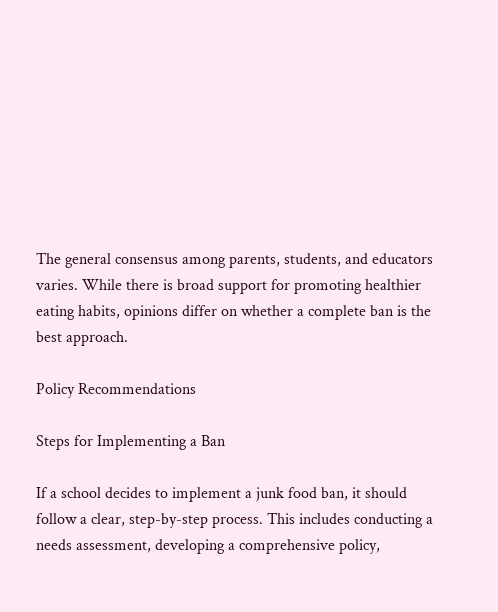The general consensus among parents, students, and educators varies. While there is broad support for promoting healthier eating habits, opinions differ on whether a complete ban is the best approach.

Policy Recommendations

Steps for Implementing a Ban

If a school decides to implement a junk food ban, it should follow a clear, step-by-step process. This includes conducting a needs assessment, developing a comprehensive policy,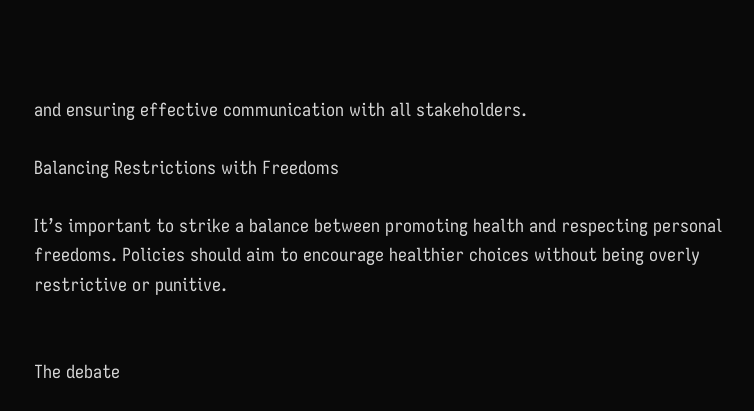and ensuring effective communication with all stakeholders.

Balancing Restrictions with Freedoms

It’s important to strike a balance between promoting health and respecting personal freedoms. Policies should aim to encourage healthier choices without being overly restrictive or punitive.


The debate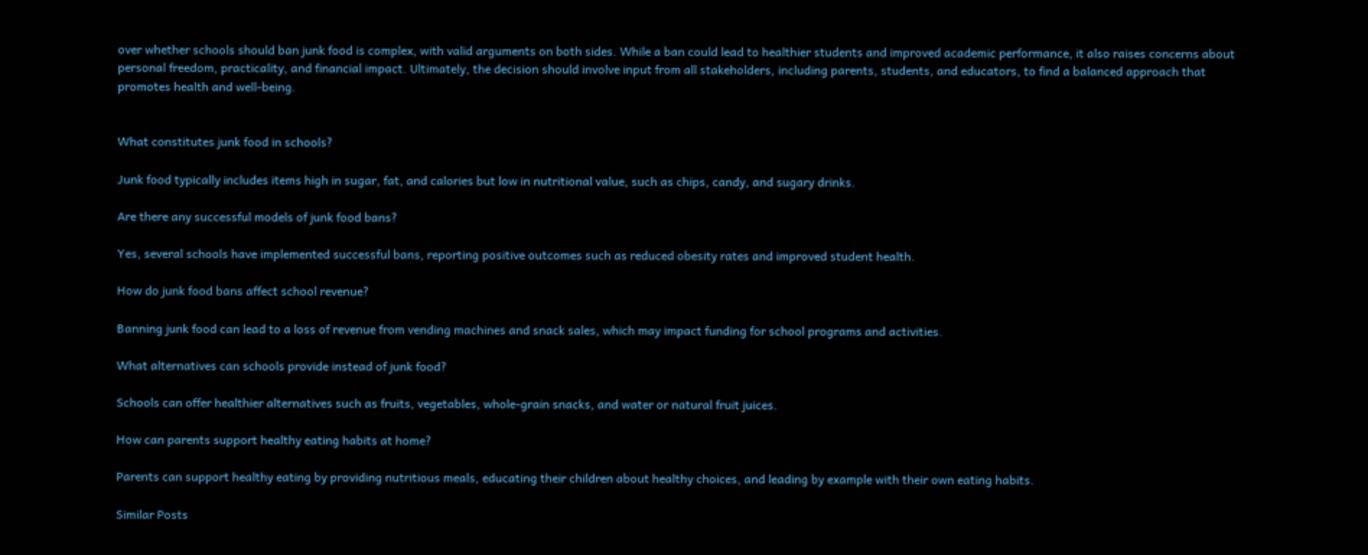over whether schools should ban junk food is complex, with valid arguments on both sides. While a ban could lead to healthier students and improved academic performance, it also raises concerns about personal freedom, practicality, and financial impact. Ultimately, the decision should involve input from all stakeholders, including parents, students, and educators, to find a balanced approach that promotes health and well-being.


What constitutes junk food in schools?

Junk food typically includes items high in sugar, fat, and calories but low in nutritional value, such as chips, candy, and sugary drinks.

Are there any successful models of junk food bans?

Yes, several schools have implemented successful bans, reporting positive outcomes such as reduced obesity rates and improved student health.

How do junk food bans affect school revenue?

Banning junk food can lead to a loss of revenue from vending machines and snack sales, which may impact funding for school programs and activities.

What alternatives can schools provide instead of junk food?

Schools can offer healthier alternatives such as fruits, vegetables, whole-grain snacks, and water or natural fruit juices.

How can parents support healthy eating habits at home?

Parents can support healthy eating by providing nutritious meals, educating their children about healthy choices, and leading by example with their own eating habits.

Similar Posts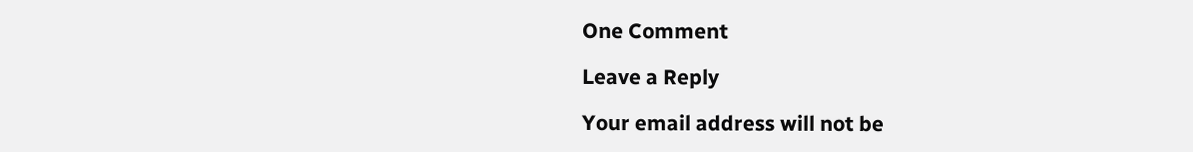One Comment

Leave a Reply

Your email address will not be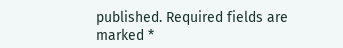published. Required fields are marked *